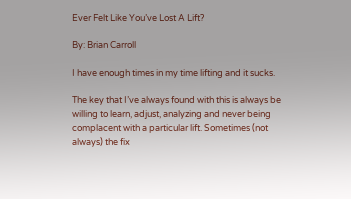Ever Felt Like You’ve Lost A Lift?

By: Brian Carroll

I have enough times in my time lifting and it sucks.

The key that I’ve always found with this is always be willing to learn, adjust, analyzing and never being complacent with a particular lift. Sometimes (not always) the fix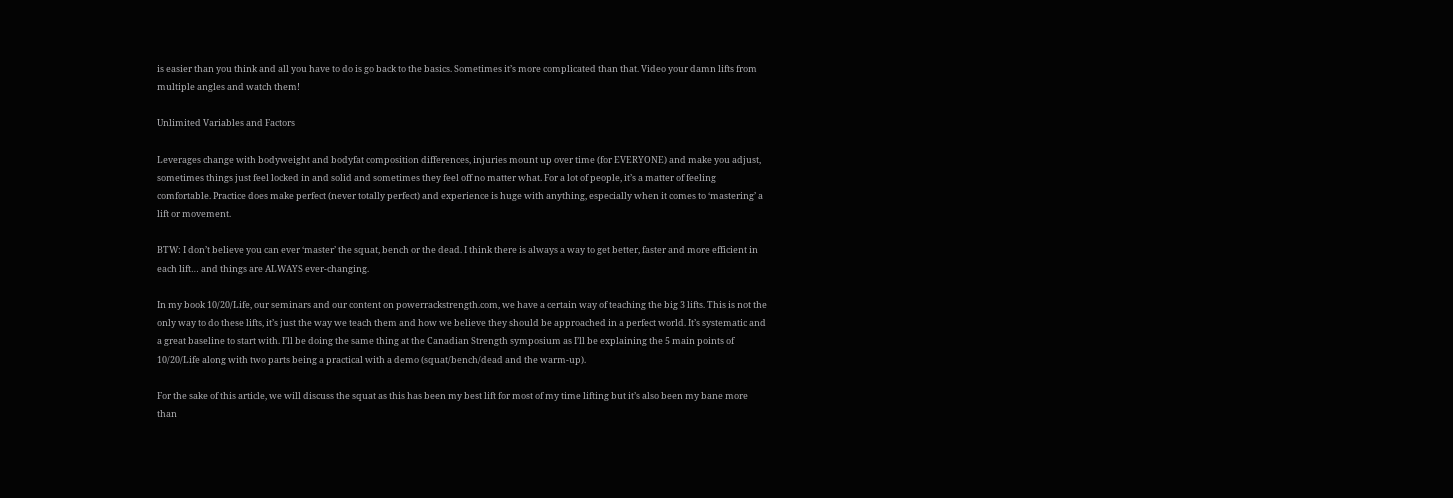is easier than you think and all you have to do is go back to the basics. Sometimes it’s more complicated than that. Video your damn lifts from multiple angles and watch them!

Unlimited Variables and Factors

Leverages change with bodyweight and bodyfat composition differences, injuries mount up over time (for EVERYONE) and make you adjust, sometimes things just feel locked in and solid and sometimes they feel off no matter what. For a lot of people, it’s a matter of feeling comfortable. Practice does make perfect (never totally perfect) and experience is huge with anything, especially when it comes to ‘mastering’ a lift or movement.

BTW: I don’t believe you can ever ‘master’ the squat, bench or the dead. I think there is always a way to get better, faster and more efficient in each lift… and things are ALWAYS ever-changing.

In my book 10/20/Life, our seminars and our content on powerrackstrength.com, we have a certain way of teaching the big 3 lifts. This is not the only way to do these lifts, it’s just the way we teach them and how we believe they should be approached in a perfect world. It’s systematic and a great baseline to start with. I’ll be doing the same thing at the Canadian Strength symposium as I’ll be explaining the 5 main points of 10/20/Life along with two parts being a practical with a demo (squat/bench/dead and the warm-up).

For the sake of this article, we will discuss the squat as this has been my best lift for most of my time lifting but it’s also been my bane more than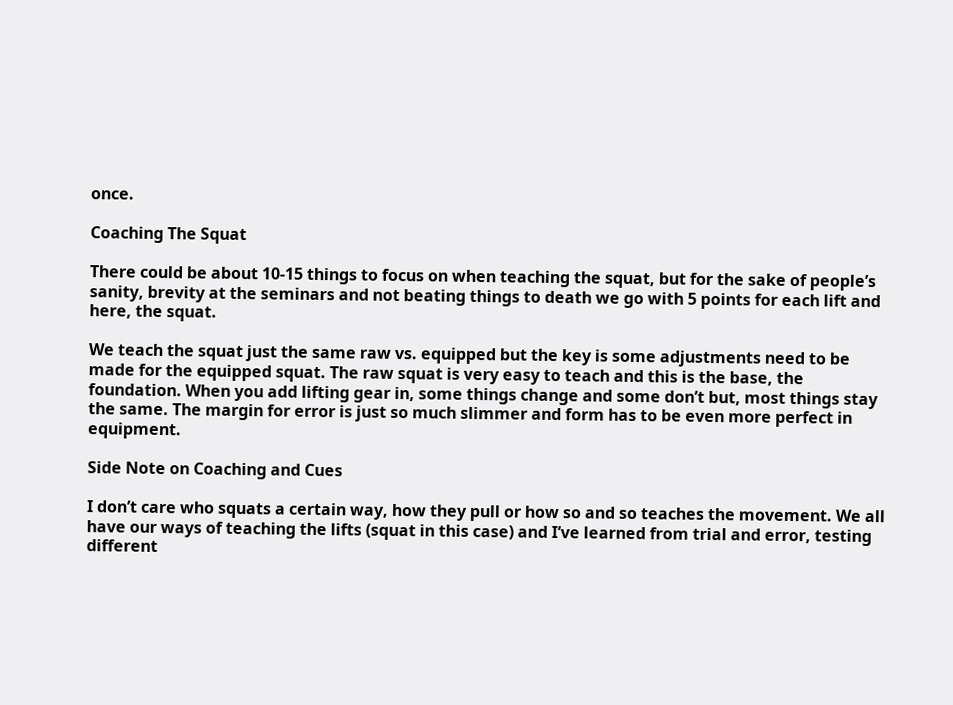once.

Coaching The Squat

There could be about 10-15 things to focus on when teaching the squat, but for the sake of people’s sanity, brevity at the seminars and not beating things to death we go with 5 points for each lift and here, the squat.

We teach the squat just the same raw vs. equipped but the key is some adjustments need to be made for the equipped squat. The raw squat is very easy to teach and this is the base, the foundation. When you add lifting gear in, some things change and some don’t but, most things stay the same. The margin for error is just so much slimmer and form has to be even more perfect in equipment.

Side Note on Coaching and Cues

I don’t care who squats a certain way, how they pull or how so and so teaches the movement. We all have our ways of teaching the lifts (squat in this case) and I’ve learned from trial and error, testing different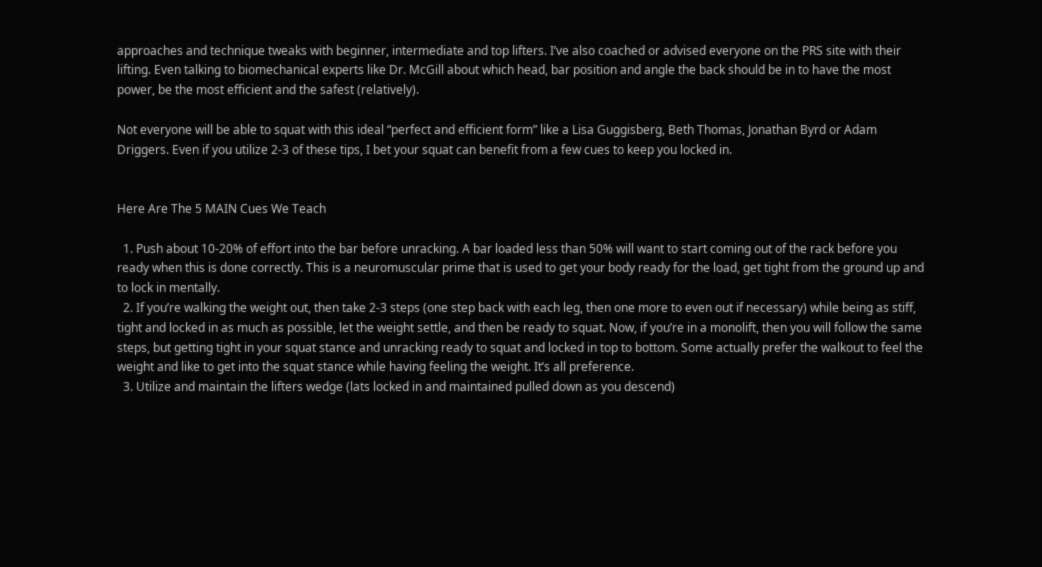approaches and technique tweaks with beginner, intermediate and top lifters. I’ve also coached or advised everyone on the PRS site with their lifting. Even talking to biomechanical experts like Dr. McGill about which head, bar position and angle the back should be in to have the most power, be the most efficient and the safest (relatively).

Not everyone will be able to squat with this ideal “perfect and efficient form” like a Lisa Guggisberg, Beth Thomas, Jonathan Byrd or Adam Driggers. Even if you utilize 2-3 of these tips, I bet your squat can benefit from a few cues to keep you locked in.


Here Are The 5 MAIN Cues We Teach

  1. Push about 10-20% of effort into the bar before unracking. A bar loaded less than 50% will want to start coming out of the rack before you ready when this is done correctly. This is a neuromuscular prime that is used to get your body ready for the load, get tight from the ground up and to lock in mentally.
  2. If you’re walking the weight out, then take 2-3 steps (one step back with each leg, then one more to even out if necessary) while being as stiff, tight and locked in as much as possible, let the weight settle, and then be ready to squat. Now, if you’re in a monolift, then you will follow the same steps, but getting tight in your squat stance and unracking ready to squat and locked in top to bottom. Some actually prefer the walkout to feel the weight and like to get into the squat stance while having feeling the weight. It’s all preference.
  3. Utilize and maintain the lifters wedge (lats locked in and maintained pulled down as you descend)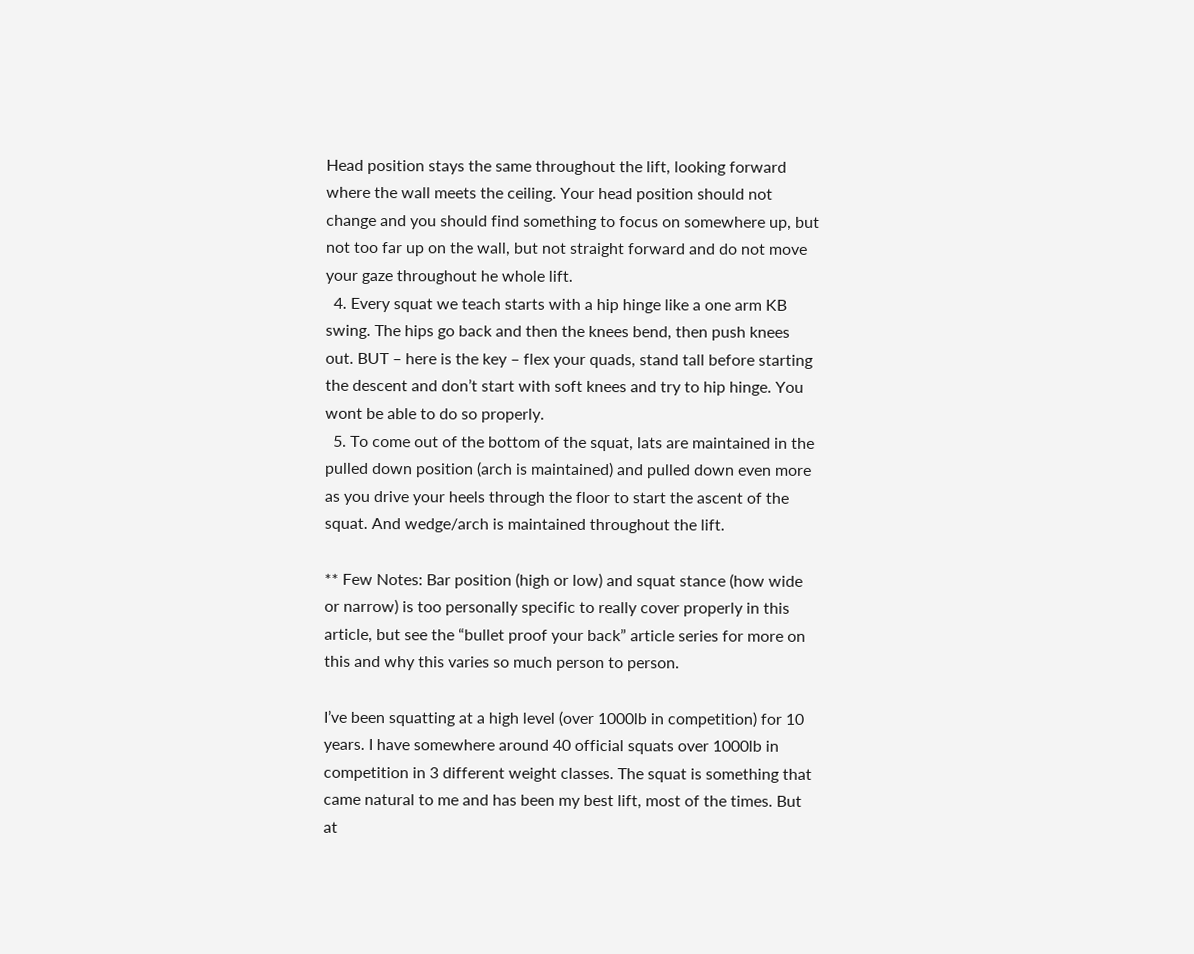Head position stays the same throughout the lift, looking forward where the wall meets the ceiling. Your head position should not change and you should find something to focus on somewhere up, but not too far up on the wall, but not straight forward and do not move your gaze throughout he whole lift.
  4. Every squat we teach starts with a hip hinge like a one arm KB swing. The hips go back and then the knees bend, then push knees out. BUT – here is the key – flex your quads, stand tall before starting the descent and don’t start with soft knees and try to hip hinge. You wont be able to do so properly.
  5. To come out of the bottom of the squat, lats are maintained in the pulled down position (arch is maintained) and pulled down even more as you drive your heels through the floor to start the ascent of the squat. And wedge/arch is maintained throughout the lift.

** Few Notes: Bar position (high or low) and squat stance (how wide or narrow) is too personally specific to really cover properly in this article, but see the “bullet proof your back” article series for more on this and why this varies so much person to person.

I’ve been squatting at a high level (over 1000lb in competition) for 10 years. I have somewhere around 40 official squats over 1000lb in competition in 3 different weight classes. The squat is something that came natural to me and has been my best lift, most of the times. But at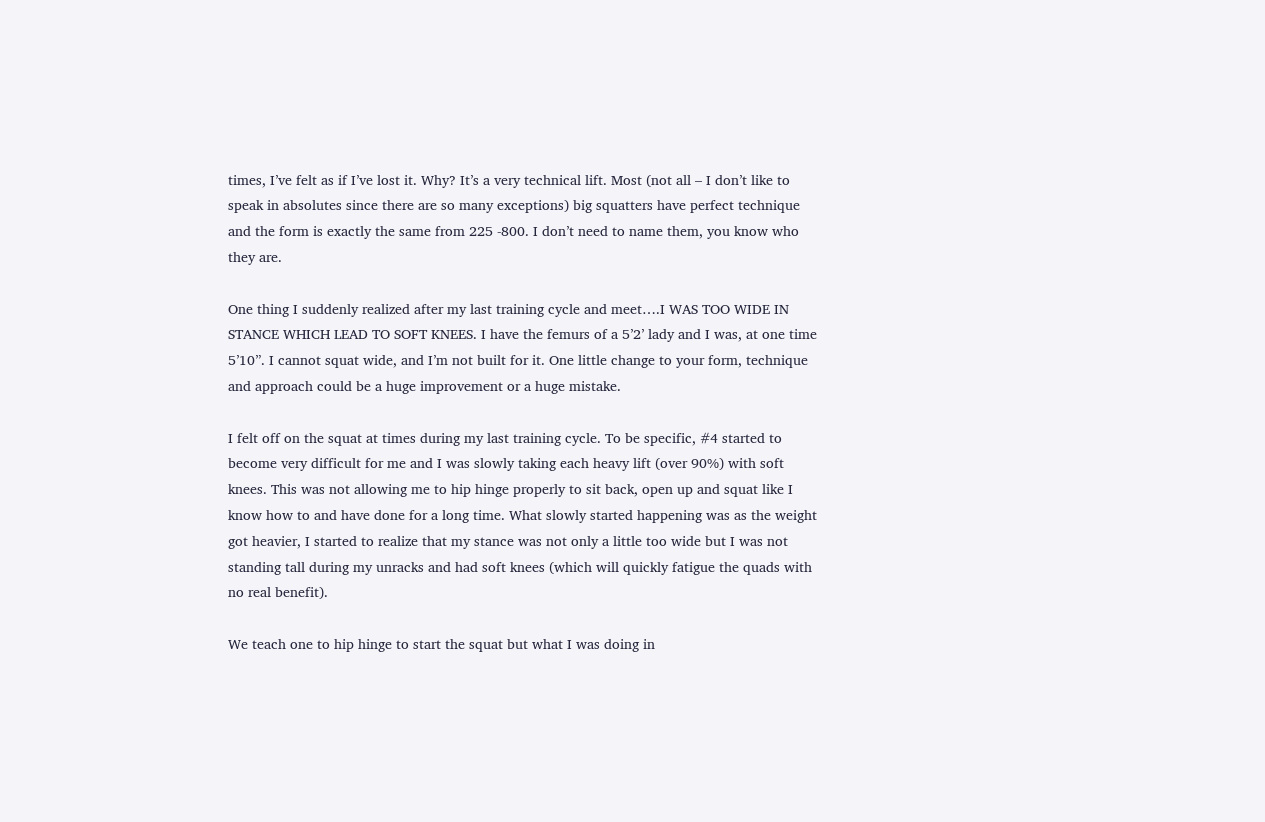times, I’ve felt as if I’ve lost it. Why? It’s a very technical lift. Most (not all – I don’t like to speak in absolutes since there are so many exceptions) big squatters have perfect technique and the form is exactly the same from 225 -800. I don’t need to name them, you know who they are.

One thing I suddenly realized after my last training cycle and meet….I WAS TOO WIDE IN STANCE WHICH LEAD TO SOFT KNEES. I have the femurs of a 5’2’ lady and I was, at one time 5’10”. I cannot squat wide, and I’m not built for it. One little change to your form, technique and approach could be a huge improvement or a huge mistake.

I felt off on the squat at times during my last training cycle. To be specific, #4 started to become very difficult for me and I was slowly taking each heavy lift (over 90%) with soft knees. This was not allowing me to hip hinge properly to sit back, open up and squat like I know how to and have done for a long time. What slowly started happening was as the weight got heavier, I started to realize that my stance was not only a little too wide but I was not standing tall during my unracks and had soft knees (which will quickly fatigue the quads with no real benefit).

We teach one to hip hinge to start the squat but what I was doing in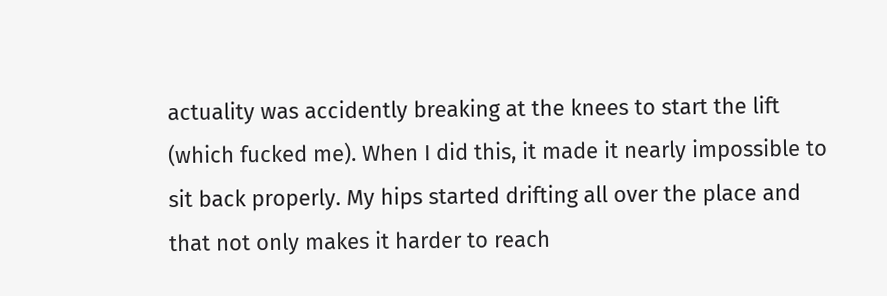actuality was accidently breaking at the knees to start the lift (which fucked me). When I did this, it made it nearly impossible to sit back properly. My hips started drifting all over the place and that not only makes it harder to reach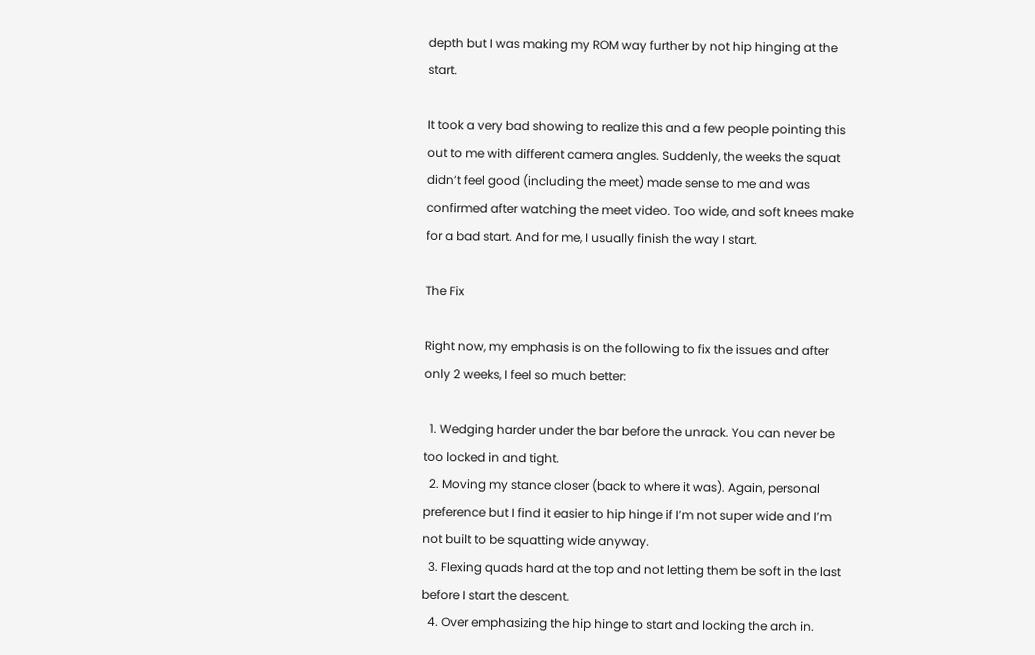depth but I was making my ROM way further by not hip hinging at the start.

It took a very bad showing to realize this and a few people pointing this out to me with different camera angles. Suddenly, the weeks the squat didn’t feel good (including the meet) made sense to me and was confirmed after watching the meet video. Too wide, and soft knees make for a bad start. And for me, I usually finish the way I start.

The Fix

Right now, my emphasis is on the following to fix the issues and after only 2 weeks, I feel so much better:

  1. Wedging harder under the bar before the unrack. You can never be too locked in and tight.
  2. Moving my stance closer (back to where it was). Again, personal preference but I find it easier to hip hinge if I’m not super wide and I’m not built to be squatting wide anyway.
  3. Flexing quads hard at the top and not letting them be soft in the last before I start the descent.
  4. Over emphasizing the hip hinge to start and locking the arch in.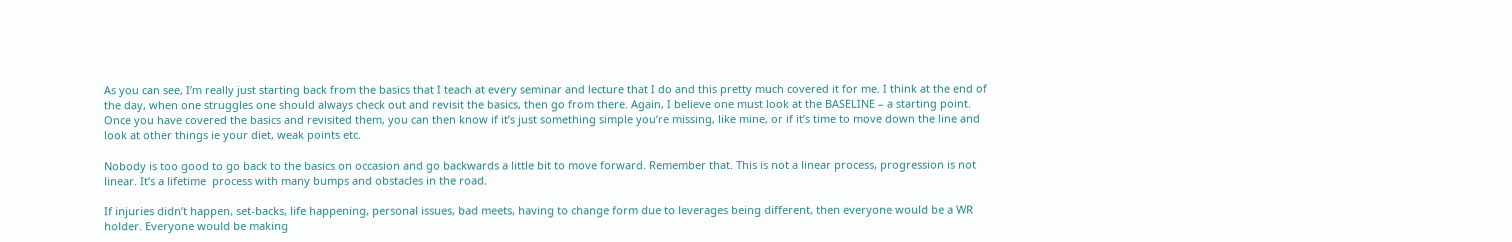As you can see, I’m really just starting back from the basics that I teach at every seminar and lecture that I do and this pretty much covered it for me. I think at the end of the day, when one struggles one should always check out and revisit the basics, then go from there. Again, I believe one must look at the BASELINE – a starting point. Once you have covered the basics and revisited them, you can then know if it’s just something simple you’re missing, like mine, or if it’s time to move down the line and look at other things ie your diet, weak points etc.

Nobody is too good to go back to the basics on occasion and go backwards a little bit to move forward. Remember that. This is not a linear process, progression is not linear. It’s a lifetime  process with many bumps and obstacles in the road.

If injuries didn’t happen, set-backs, life happening, personal issues, bad meets, having to change form due to leverages being different, then everyone would be a WR holder. Everyone would be making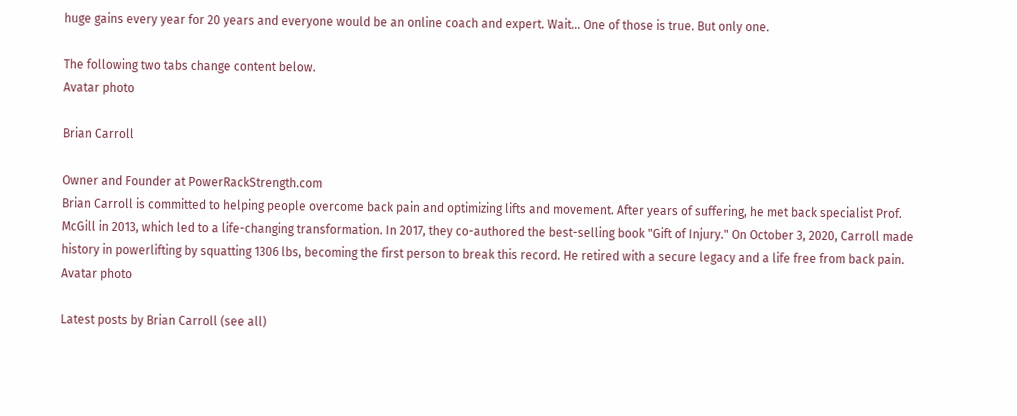huge gains every year for 20 years and everyone would be an online coach and expert. Wait… One of those is true. But only one.

The following two tabs change content below.
Avatar photo

Brian Carroll

Owner and Founder at PowerRackStrength.com
Brian Carroll is committed to helping people overcome back pain and optimizing lifts and movement. After years of suffering, he met back specialist Prof. McGill in 2013, which led to a life-changing transformation. In 2017, they co-authored the best-selling book "Gift of Injury." On October 3, 2020, Carroll made history in powerlifting by squatting 1306 lbs, becoming the first person to break this record. He retired with a secure legacy and a life free from back pain.
Avatar photo

Latest posts by Brian Carroll (see all)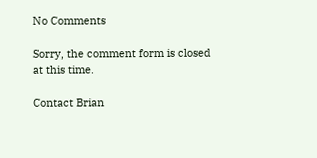No Comments

Sorry, the comment form is closed at this time.

Contact Brian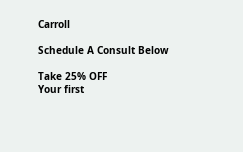Carroll

Schedule A Consult Below

Take 25% OFF
Your first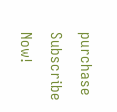purchase
Subscribe Now!